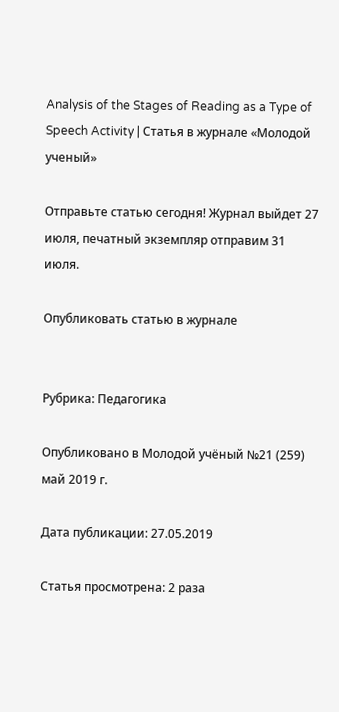Analysis of the Stages of Reading as a Type of Speech Activity | Статья в журнале «Молодой ученый»

Отправьте статью сегодня! Журнал выйдет 27 июля, печатный экземпляр отправим 31 июля.

Опубликовать статью в журнале


Рубрика: Педагогика

Опубликовано в Молодой учёный №21 (259) май 2019 г.

Дата публикации: 27.05.2019

Статья просмотрена: 2 раза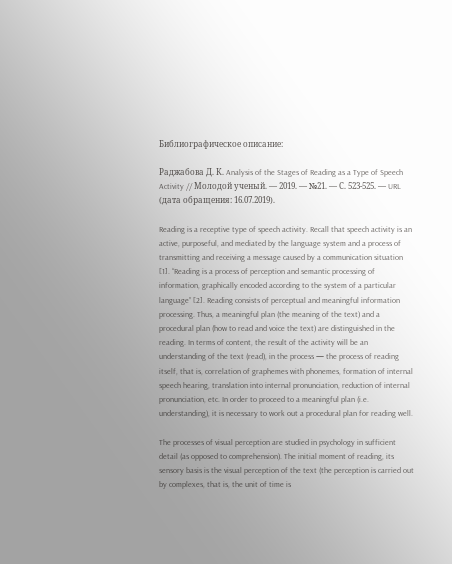Библиографическое описание:

Раджабова Д. К. Analysis of the Stages of Reading as a Type of Speech Activity // Молодой ученый. — 2019. — №21. — С. 523-525. — URL (дата обращения: 16.07.2019).

Reading is a receptive type of speech activity. Recall that speech activity is an active, purposeful, and mediated by the language system and a process of transmitting and receiving a message caused by a communication situation [1]. “Reading is a process of perception and semantic processing of information, graphically encoded according to the system of a particular language” [2]. Reading consists of perceptual and meaningful information processing. Thus, a meaningful plan (the meaning of the text) and a procedural plan (how to read and voice the text) are distinguished in the reading. In terms of content, the result of the activity will be an understanding of the text (read), in the process — the process of reading itself, that is, correlation of graphemes with phonemes, formation of internal speech hearing, translation into internal pronunciation, reduction of internal pronunciation, etc. In order to proceed to a meaningful plan (i.e. understanding), it is necessary to work out a procedural plan for reading well.

The processes of visual perception are studied in psychology in sufficient detail (as opposed to comprehension). The initial moment of reading, its sensory basis is the visual perception of the text (the perception is carried out by complexes, that is, the unit of time is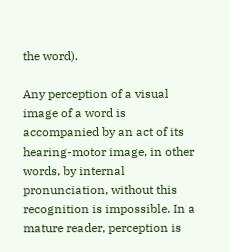the word).

Any perception of a visual image of a word is accompanied by an act of its hearing-motor image, in other words, by internal pronunciation, without this recognition is impossible. In a mature reader, perception is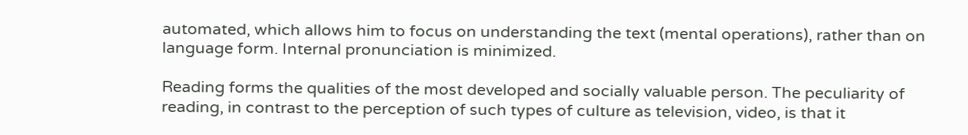automated, which allows him to focus on understanding the text (mental operations), rather than on language form. Internal pronunciation is minimized.

Reading forms the qualities of the most developed and socially valuable person. The peculiarity of reading, in contrast to the perception of such types of culture as television, video, is that it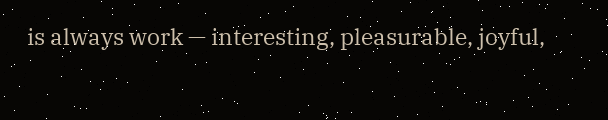is always work — interesting, pleasurable, joyful,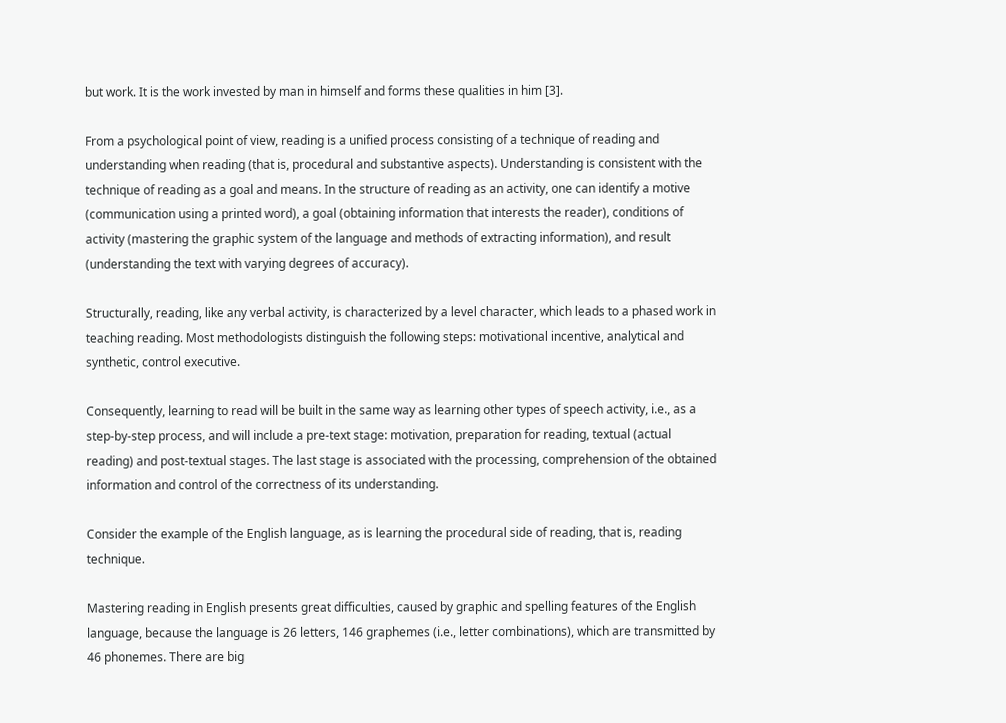but work. It is the work invested by man in himself and forms these qualities in him [3].

From a psychological point of view, reading is a unified process consisting of a technique of reading and understanding when reading (that is, procedural and substantive aspects). Understanding is consistent with the technique of reading as a goal and means. In the structure of reading as an activity, one can identify a motive (communication using a printed word), a goal (obtaining information that interests the reader), conditions of activity (mastering the graphic system of the language and methods of extracting information), and result (understanding the text with varying degrees of accuracy).

Structurally, reading, like any verbal activity, is characterized by a level character, which leads to a phased work in teaching reading. Most methodologists distinguish the following steps: motivational incentive, analytical and synthetic, control executive.

Consequently, learning to read will be built in the same way as learning other types of speech activity, i.e., as a step-by-step process, and will include a pre-text stage: motivation, preparation for reading, textual (actual reading) and post-textual stages. The last stage is associated with the processing, comprehension of the obtained information and control of the correctness of its understanding.

Consider the example of the English language, as is learning the procedural side of reading, that is, reading technique.

Mastering reading in English presents great difficulties, caused by graphic and spelling features of the English language, because the language is 26 letters, 146 graphemes (i.e., letter combinations), which are transmitted by 46 phonemes. There are big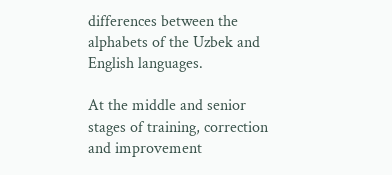differences between the alphabets of the Uzbek and English languages.

At the middle and senior stages of training, correction and improvement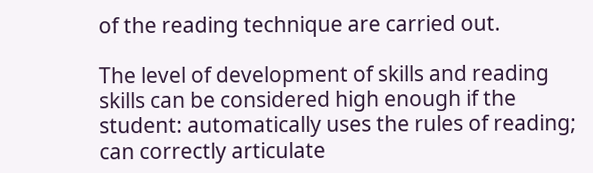of the reading technique are carried out.

The level of development of skills and reading skills can be considered high enough if the student: automatically uses the rules of reading; can correctly articulate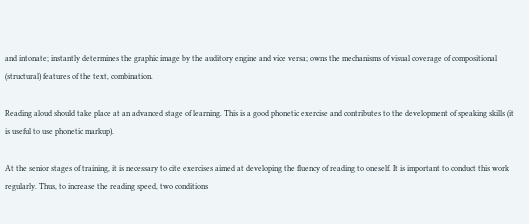and intonate; instantly determines the graphic image by the auditory engine and vice versa; owns the mechanisms of visual coverage of compositional (structural) features of the text, combination.

Reading aloud should take place at an advanced stage of learning. This is a good phonetic exercise and contributes to the development of speaking skills (it is useful to use phonetic markup).

At the senior stages of training, it is necessary to cite exercises aimed at developing the fluency of reading to oneself. It is important to conduct this work regularly. Thus, to increase the reading speed, two conditions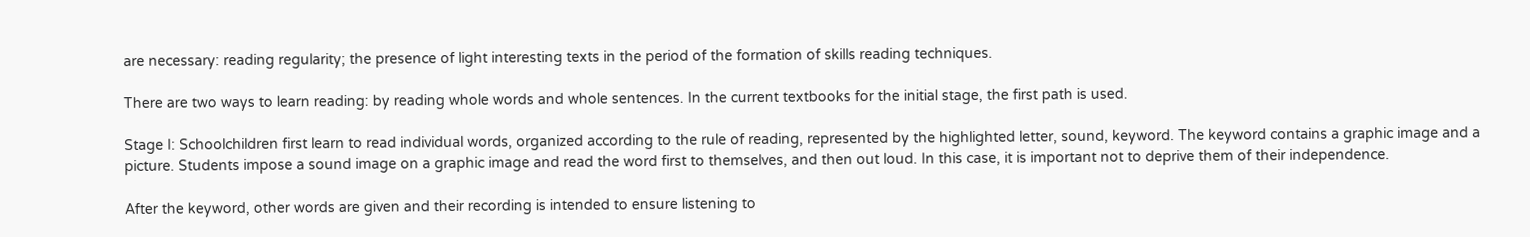are necessary: reading regularity; the presence of light interesting texts in the period of the formation of skills reading techniques.

There are two ways to learn reading: by reading whole words and whole sentences. In the current textbooks for the initial stage, the first path is used.

Stage I: Schoolchildren first learn to read individual words, organized according to the rule of reading, represented by the highlighted letter, sound, keyword. The keyword contains a graphic image and a picture. Students impose a sound image on a graphic image and read the word first to themselves, and then out loud. In this case, it is important not to deprive them of their independence.

After the keyword, other words are given and their recording is intended to ensure listening to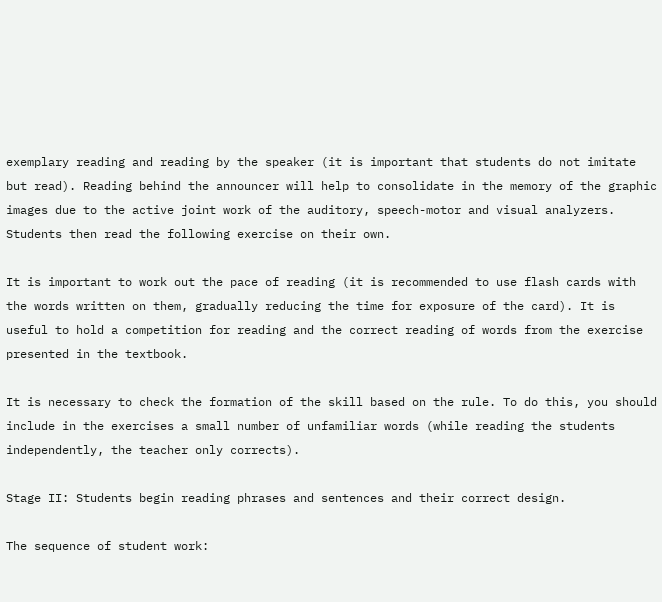exemplary reading and reading by the speaker (it is important that students do not imitate but read). Reading behind the announcer will help to consolidate in the memory of the graphic images due to the active joint work of the auditory, speech-motor and visual analyzers. Students then read the following exercise on their own.

It is important to work out the pace of reading (it is recommended to use flash cards with the words written on them, gradually reducing the time for exposure of the card). It is useful to hold a competition for reading and the correct reading of words from the exercise presented in the textbook.

It is necessary to check the formation of the skill based on the rule. To do this, you should include in the exercises a small number of unfamiliar words (while reading the students independently, the teacher only corrects).

Stage II: Students begin reading phrases and sentences and their correct design.

The sequence of student work: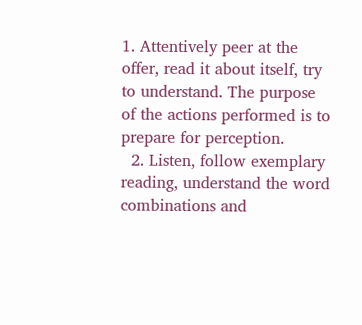1. Attentively peer at the offer, read it about itself, try to understand. The purpose of the actions performed is to prepare for perception.
  2. Listen, follow exemplary reading, understand the word combinations and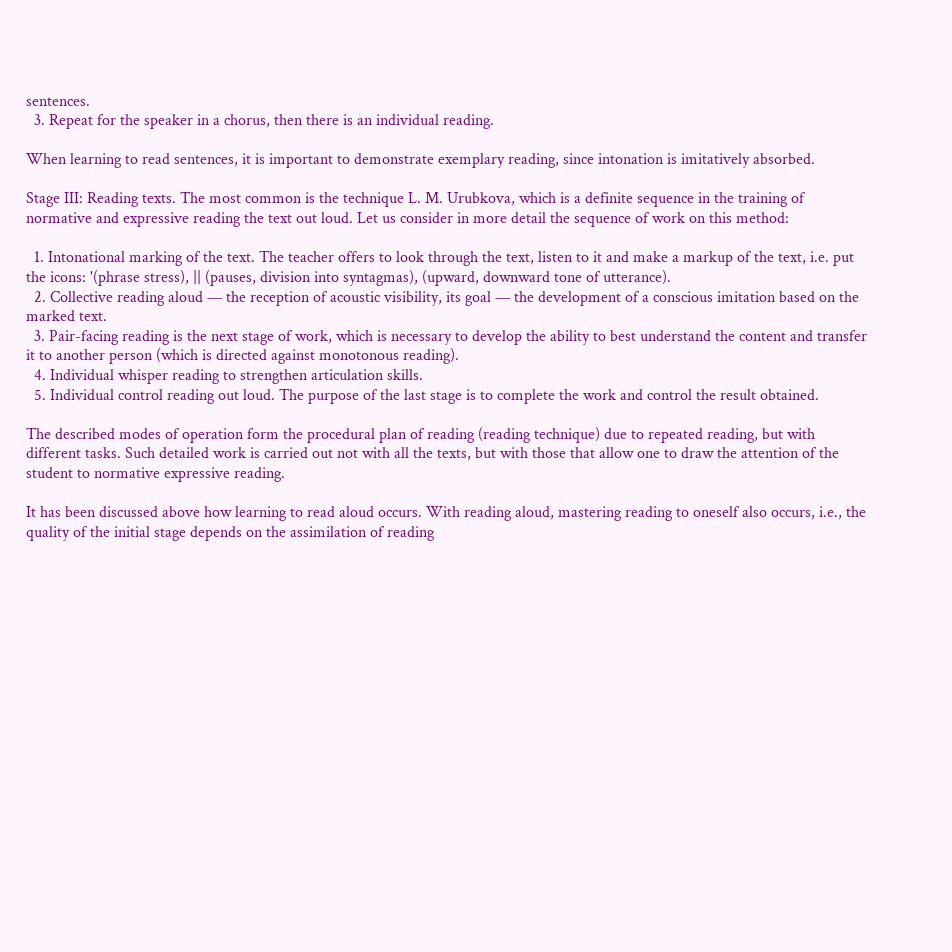sentences.
  3. Repeat for the speaker in a chorus, then there is an individual reading.

When learning to read sentences, it is important to demonstrate exemplary reading, since intonation is imitatively absorbed.

Stage III: Reading texts. The most common is the technique L. M. Urubkova, which is a definite sequence in the training of normative and expressive reading the text out loud. Let us consider in more detail the sequence of work on this method:

  1. Intonational marking of the text. The teacher offers to look through the text, listen to it and make a markup of the text, i.e. put the icons: '(phrase stress), || (pauses, division into syntagmas), (upward, downward tone of utterance).
  2. Collective reading aloud — the reception of acoustic visibility, its goal — the development of a conscious imitation based on the marked text.
  3. Pair-facing reading is the next stage of work, which is necessary to develop the ability to best understand the content and transfer it to another person (which is directed against monotonous reading).
  4. Individual whisper reading to strengthen articulation skills.
  5. Individual control reading out loud. The purpose of the last stage is to complete the work and control the result obtained.

The described modes of operation form the procedural plan of reading (reading technique) due to repeated reading, but with different tasks. Such detailed work is carried out not with all the texts, but with those that allow one to draw the attention of the student to normative expressive reading.

It has been discussed above how learning to read aloud occurs. With reading aloud, mastering reading to oneself also occurs, i.e., the quality of the initial stage depends on the assimilation of reading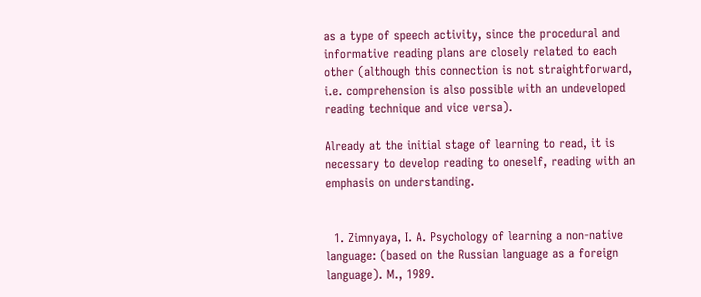as a type of speech activity, since the procedural and informative reading plans are closely related to each other (although this connection is not straightforward, i.e. comprehension is also possible with an undeveloped reading technique and vice versa).

Already at the initial stage of learning to read, it is necessary to develop reading to oneself, reading with an emphasis on understanding.


  1. Zimnyaya, I. A. Psychology of learning a non-native language: (based on the Russian language as a foreign language). M., 1989.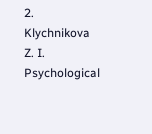2. Klychnikova Z. I. Psychological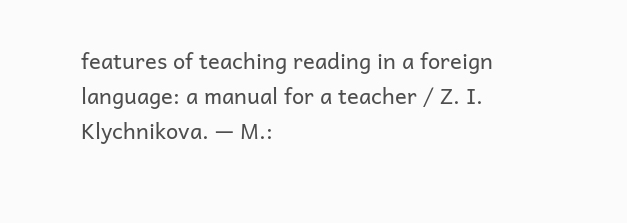features of teaching reading in a foreign language: a manual for a teacher / Z. I. Klychnikova. — M.: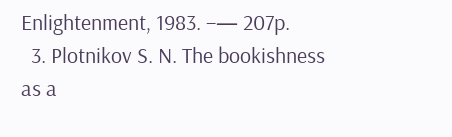Enlightenment, 1983. –— 207p.
  3. Plotnikov S. N. The bookishness as a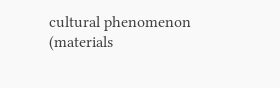cultural phenomenon (materials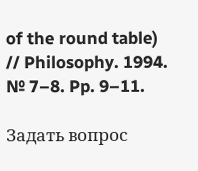of the round table) // Philosophy. 1994. № 7–8. Pp. 9–11.

Задать вопрос